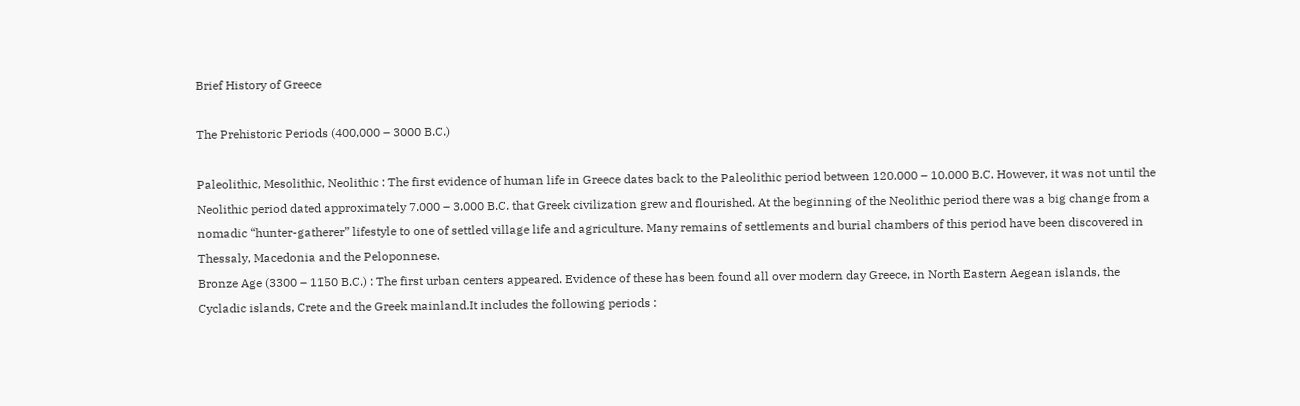Brief History of Greece

The Prehistoric Periods (400,000 – 3000 B.C.)

Paleolithic, Mesolithic, Neolithic : The first evidence of human life in Greece dates back to the Paleolithic period between 120.000 – 10.000 B.C. However, it was not until the Neolithic period dated approximately 7.000 – 3.000 B.C. that Greek civilization grew and flourished. At the beginning of the Neolithic period there was a big change from a nomadic “hunter-gatherer” lifestyle to one of settled village life and agriculture. Many remains of settlements and burial chambers of this period have been discovered in Thessaly, Macedonia and the Peloponnese.
Bronze Age (3300 – 1150 B.C.) : The first urban centers appeared. Evidence of these has been found all over modern day Greece, in North Eastern Aegean islands, the Cycladic islands, Crete and the Greek mainland.It includes the following periods :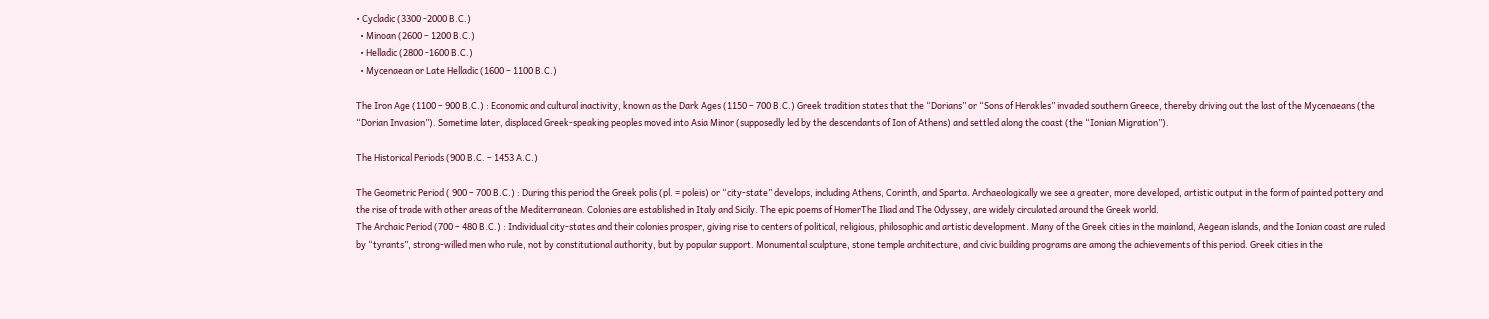• Cycladic (3300 -2000 B.C.)
  • Minoan (2600 – 1200 B.C.)
  • Helladic (2800 -1600 B.C.)
  • Mycenaean or Late Helladic (1600 – 1100 B.C.)

The Iron Age (1100 – 900 B.C.) : Economic and cultural inactivity, known as the Dark Ages (1150 – 700 B.C.) Greek tradition states that the “Dorians” or “Sons of Herakles” invaded southern Greece, thereby driving out the last of the Mycenaeans (the “Dorian Invasion”). Sometime later, displaced Greek-speaking peoples moved into Asia Minor (supposedly led by the descendants of Ion of Athens) and settled along the coast (the “Ionian Migration”).

The Historical Periods (900 B.C. – 1453 A.C.)

The Geometric Period ( 900 – 700 B.C.) : During this period the Greek polis (pl. = poleis) or “city-state” develops, including Athens, Corinth, and Sparta. Archaeologically we see a greater, more developed, artistic output in the form of painted pottery and the rise of trade with other areas of the Mediterranean. Colonies are established in Italy and Sicily. The epic poems of HomerThe Iliad and The Odyssey, are widely circulated around the Greek world.
The Archaic Period (700 – 480 B.C.) : Individual city-states and their colonies prosper, giving rise to centers of political, religious, philosophic and artistic development. Many of the Greek cities in the mainland, Aegean islands, and the Ionian coast are ruled by “tyrants”, strong-willed men who rule, not by constitutional authority, but by popular support. Monumental sculpture, stone temple architecture, and civic building programs are among the achievements of this period. Greek cities in the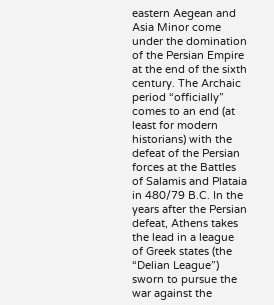eastern Aegean and Asia Minor come under the domination of the Persian Empire at the end of the sixth century. The Archaic period “officially” comes to an end (at least for modern historians) with the defeat of the Persian forces at the Battles of Salamis and Plataia in 480/79 B.C. In the years after the Persian defeat, Athens takes the lead in a league of Greek states (the “Delian League”) sworn to pursue the war against the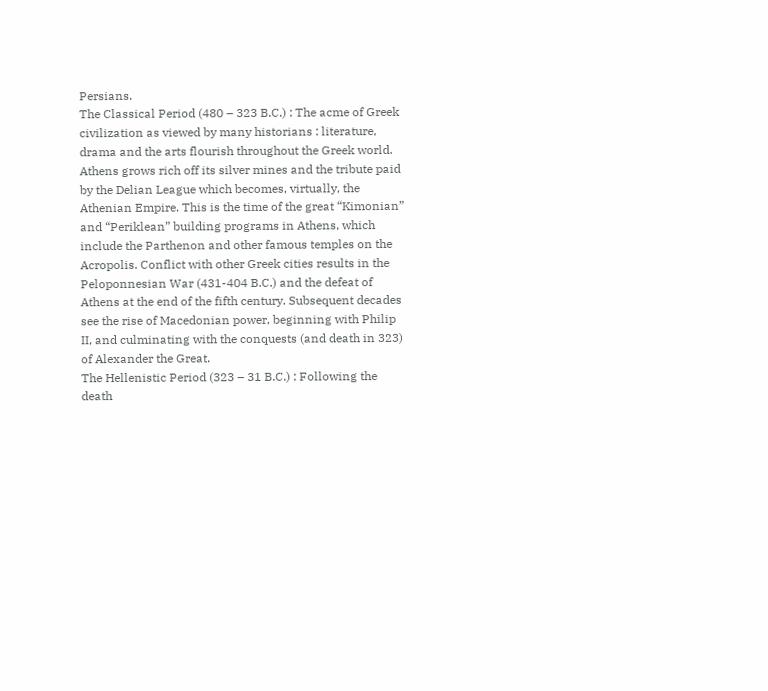Persians.
The Classical Period (480 – 323 B.C.) : The acme of Greek civilization as viewed by many historians : literature, drama and the arts flourish throughout the Greek world. Athens grows rich off its silver mines and the tribute paid by the Delian League which becomes, virtually, the Athenian Empire. This is the time of the great “Kimonian” and “Periklean” building programs in Athens, which include the Parthenon and other famous temples on the Acropolis. Conflict with other Greek cities results in the Peloponnesian War (431-404 B.C.) and the defeat of Athens at the end of the fifth century. Subsequent decades see the rise of Macedonian power, beginning with Philip II, and culminating with the conquests (and death in 323) of Alexander the Great.
The Hellenistic Period (323 – 31 B.C.) : Following the death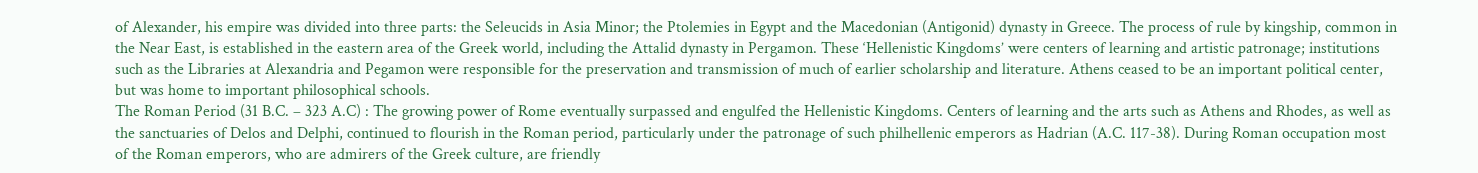of Alexander, his empire was divided into three parts: the Seleucids in Asia Minor; the Ptolemies in Egypt and the Macedonian (Antigonid) dynasty in Greece. The process of rule by kingship, common in the Near East, is established in the eastern area of the Greek world, including the Attalid dynasty in Pergamon. These ‘Hellenistic Kingdoms’ were centers of learning and artistic patronage; institutions such as the Libraries at Alexandria and Pegamon were responsible for the preservation and transmission of much of earlier scholarship and literature. Athens ceased to be an important political center, but was home to important philosophical schools.
The Roman Period (31 B.C. – 323 A.C) : The growing power of Rome eventually surpassed and engulfed the Hellenistic Kingdoms. Centers of learning and the arts such as Athens and Rhodes, as well as the sanctuaries of Delos and Delphi, continued to flourish in the Roman period, particularly under the patronage of such philhellenic emperors as Hadrian (A.C. 117-38). During Roman occupation most of the Roman emperors, who are admirers of the Greek culture, are friendly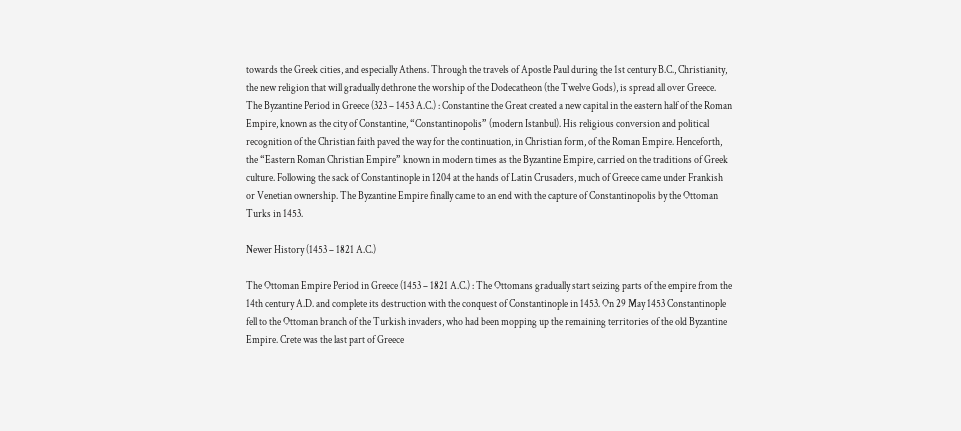towards the Greek cities, and especially Athens. Through the travels of Apostle Paul during the 1st century B.C., Christianity, the new religion that will gradually dethrone the worship of the Dodecatheon (the Twelve Gods), is spread all over Greece.
The Byzantine Period in Greece (323 – 1453 A.C.) : Constantine the Great created a new capital in the eastern half of the Roman Empire, known as the city of Constantine, “Constantinopolis” (modern Istanbul). His religious conversion and political recognition of the Christian faith paved the way for the continuation, in Christian form, of the Roman Empire. Henceforth, the “Eastern Roman Christian Empire” known in modern times as the Byzantine Empire, carried on the traditions of Greek culture. Following the sack of Constantinople in 1204 at the hands of Latin Crusaders, much of Greece came under Frankish or Venetian ownership. The Byzantine Empire finally came to an end with the capture of Constantinopolis by the Ottoman Turks in 1453.

Newer History (1453 – 1821 A.C.)

The Ottoman Empire Period in Greece (1453 – 1821 A.C.) : The Ottomans gradually start seizing parts of the empire from the 14th century A.D. and complete its destruction with the conquest of Constantinople in 1453. On 29 May 1453 Constantinople fell to the Ottoman branch of the Turkish invaders, who had been mopping up the remaining territories of the old Byzantine Empire. Crete was the last part of Greece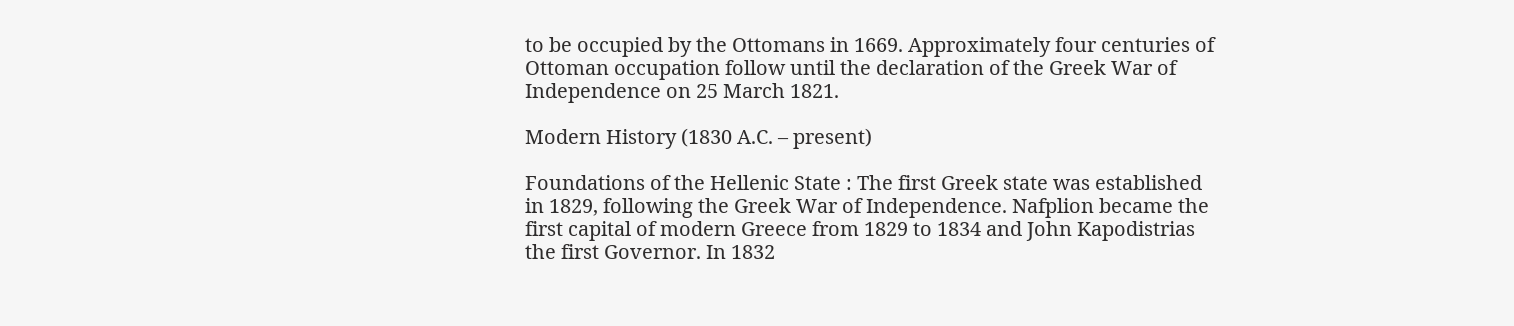to be occupied by the Ottomans in 1669. Approximately four centuries of Ottoman occupation follow until the declaration of the Greek War of Independence on 25 March 1821.

Modern History (1830 A.C. – present)

Foundations of the Hellenic State : The first Greek state was established in 1829, following the Greek War of Independence. Nafplion became the first capital of modern Greece from 1829 to 1834 and John Kapodistrias the first Governor. In 1832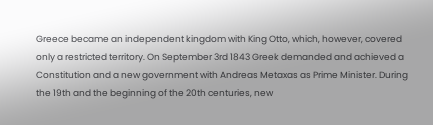Greece became an independent kingdom with King Otto, which, however, covered only a restricted territory. On September 3rd 1843 Greek demanded and achieved a Constitution and a new government with Andreas Metaxas as Prime Minister. During the 19th and the beginning of the 20th centuries, new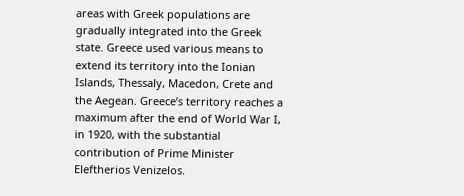areas with Greek populations are gradually integrated into the Greek state. Greece used various means to extend its territory into the Ionian Islands, Thessaly, Macedon, Crete and the Aegean. Greece’s territory reaches a maximum after the end of World War I, in 1920, with the substantial contribution of Prime Minister Eleftherios Venizelos.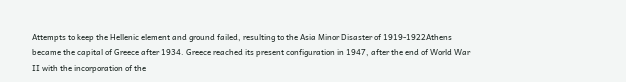Attempts to keep the Hellenic element and ground failed, resulting to the Asia Minor Disaster of 1919-1922Athens became the capital of Greece after 1934. Greece reached its present configuration in 1947, after the end of World War II with the incorporation of the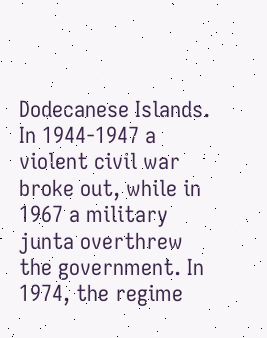Dodecanese Islands. In 1944-1947 a violent civil war broke out, while in 1967 a military junta overthrew the government. In 1974, the regime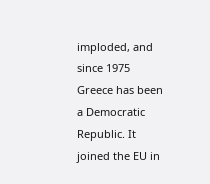imploded, and since 1975 Greece has been a Democratic Republic. It joined the EU in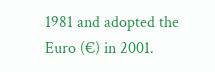1981 and adopted the Euro (€) in 2001.